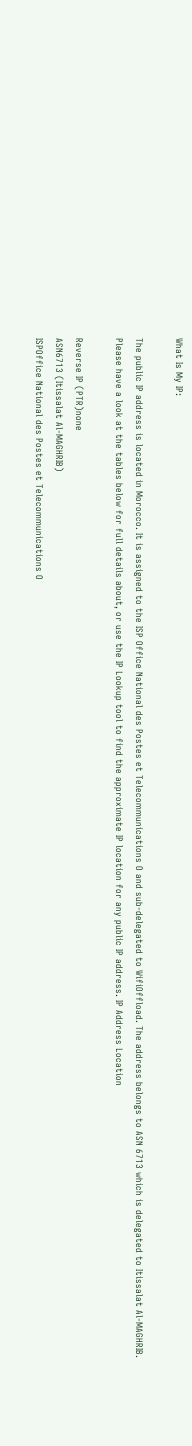What Is My IP:

The public IP address is located in Morocco. It is assigned to the ISP Office National des Postes et Telecommunications O and sub-delegated to WifiOffload. The address belongs to ASN 6713 which is delegated to Itissalat Al-MAGHRIB.
Please have a look at the tables below for full details about, or use the IP Lookup tool to find the approximate IP location for any public IP address. IP Address Location

Reverse IP (PTR)none
ASN6713 (Itissalat Al-MAGHRIB)
ISPOffice National des Postes et Telecommunications O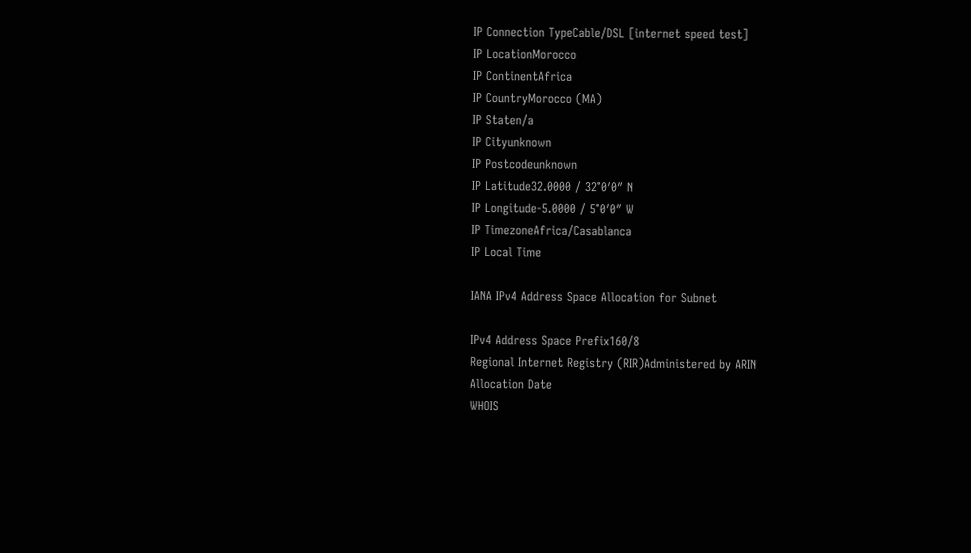IP Connection TypeCable/DSL [internet speed test]
IP LocationMorocco
IP ContinentAfrica
IP CountryMorocco (MA)
IP Staten/a
IP Cityunknown
IP Postcodeunknown
IP Latitude32.0000 / 32°0′0″ N
IP Longitude-5.0000 / 5°0′0″ W
IP TimezoneAfrica/Casablanca
IP Local Time

IANA IPv4 Address Space Allocation for Subnet

IPv4 Address Space Prefix160/8
Regional Internet Registry (RIR)Administered by ARIN
Allocation Date
WHOIS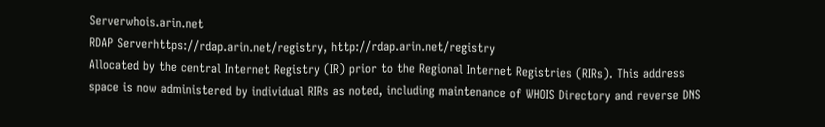Serverwhois.arin.net
RDAP Serverhttps://rdap.arin.net/registry, http://rdap.arin.net/registry
Allocated by the central Internet Registry (IR) prior to the Regional Internet Registries (RIRs). This address space is now administered by individual RIRs as noted, including maintenance of WHOIS Directory and reverse DNS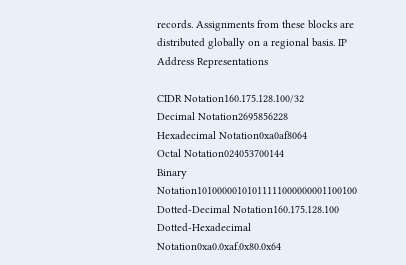records. Assignments from these blocks are distributed globally on a regional basis. IP Address Representations

CIDR Notation160.175.128.100/32
Decimal Notation2695856228
Hexadecimal Notation0xa0af8064
Octal Notation024053700144
Binary Notation10100000101011111000000001100100
Dotted-Decimal Notation160.175.128.100
Dotted-Hexadecimal Notation0xa0.0xaf.0x80.0x64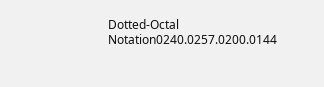Dotted-Octal Notation0240.0257.0200.0144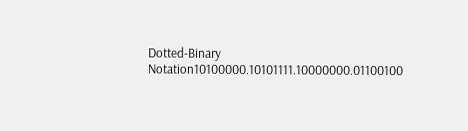Dotted-Binary Notation10100000.10101111.10000000.01100100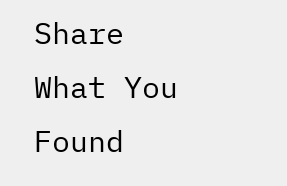Share What You Found